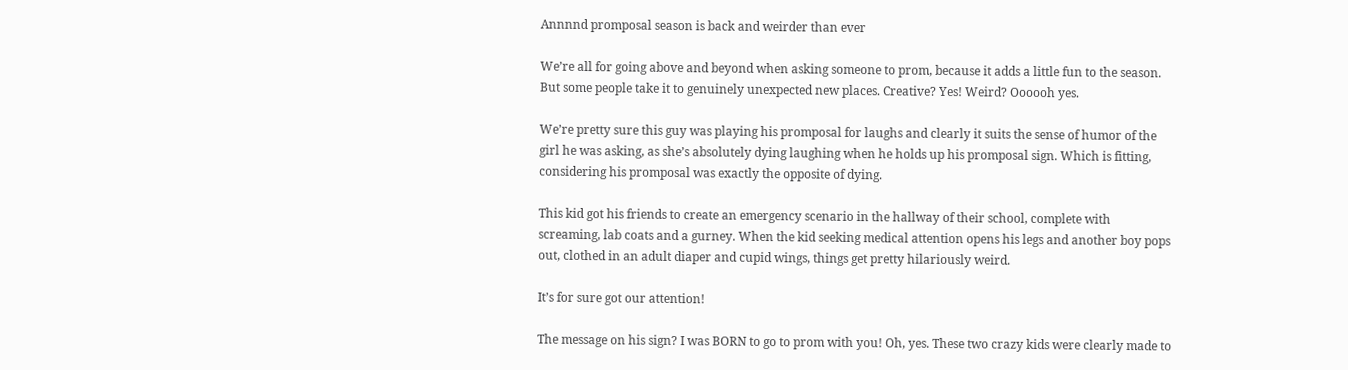Annnnd promposal season is back and weirder than ever

We’re all for going above and beyond when asking someone to prom, because it adds a little fun to the season. But some people take it to genuinely unexpected new places. Creative? Yes! Weird? Oooooh yes.

We’re pretty sure this guy was playing his promposal for laughs and clearly it suits the sense of humor of the girl he was asking, as she’s absolutely dying laughing when he holds up his promposal sign. Which is fitting, considering his promposal was exactly the opposite of dying.

This kid got his friends to create an emergency scenario in the hallway of their school, complete with screaming, lab coats and a gurney. When the kid seeking medical attention opens his legs and another boy pops out, clothed in an adult diaper and cupid wings, things get pretty hilariously weird.

It’s for sure got our attention!

The message on his sign? I was BORN to go to prom with you! Oh, yes. These two crazy kids were clearly made to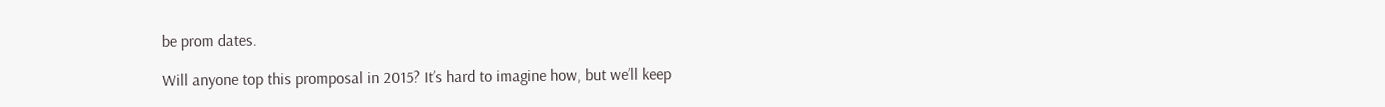be prom dates.

Will anyone top this promposal in 2015? It’s hard to imagine how, but we’ll keep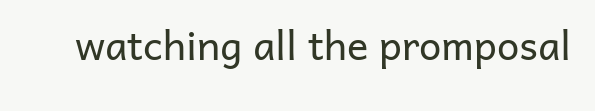watching all the promposal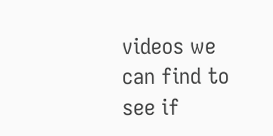videos we can find to see if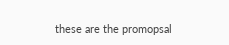these are the promopsal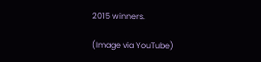2015 winners.

(Image via YouTube)